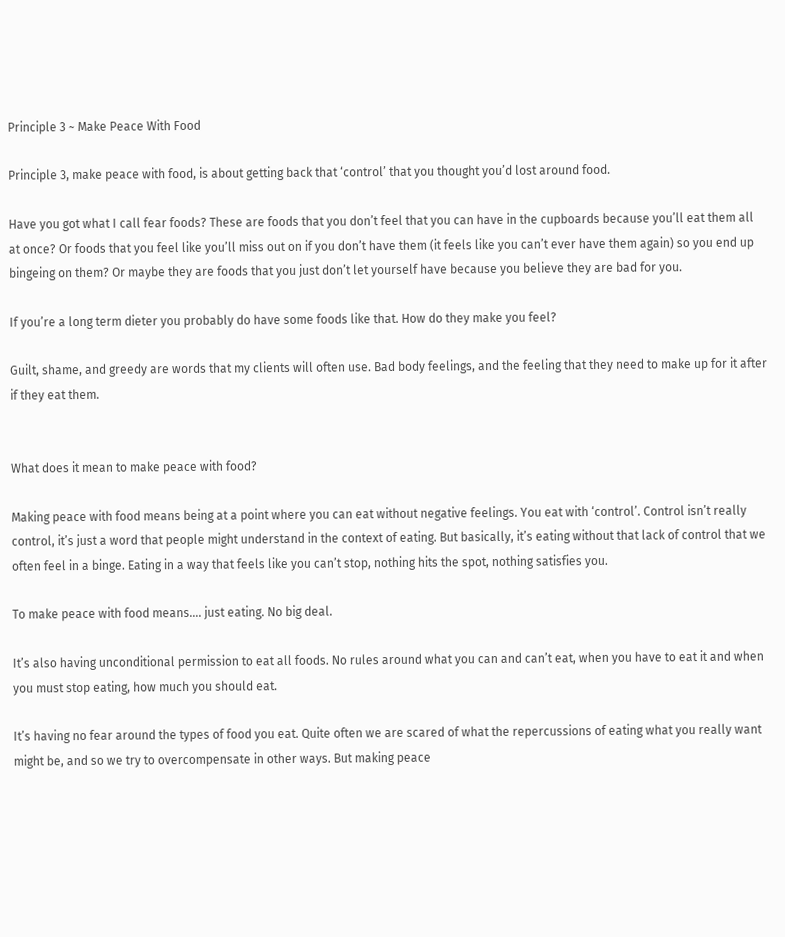Principle 3 ~ Make Peace With Food

Principle 3, make peace with food, is about getting back that ‘control’ that you thought you’d lost around food.

Have you got what I call fear foods? These are foods that you don’t feel that you can have in the cupboards because you’ll eat them all at once? Or foods that you feel like you’ll miss out on if you don’t have them (it feels like you can’t ever have them again) so you end up bingeing on them? Or maybe they are foods that you just don’t let yourself have because you believe they are bad for you.

If you’re a long term dieter you probably do have some foods like that. How do they make you feel?

Guilt, shame, and greedy are words that my clients will often use. Bad body feelings, and the feeling that they need to make up for it after if they eat them.


What does it mean to make peace with food?

Making peace with food means being at a point where you can eat without negative feelings. You eat with ‘control’. Control isn’t really control, it’s just a word that people might understand in the context of eating. But basically, it’s eating without that lack of control that we often feel in a binge. Eating in a way that feels like you can’t stop, nothing hits the spot, nothing satisfies you.

To make peace with food means…. just eating. No big deal.

It’s also having unconditional permission to eat all foods. No rules around what you can and can’t eat, when you have to eat it and when you must stop eating, how much you should eat.

It’s having no fear around the types of food you eat. Quite often we are scared of what the repercussions of eating what you really want might be, and so we try to overcompensate in other ways. But making peace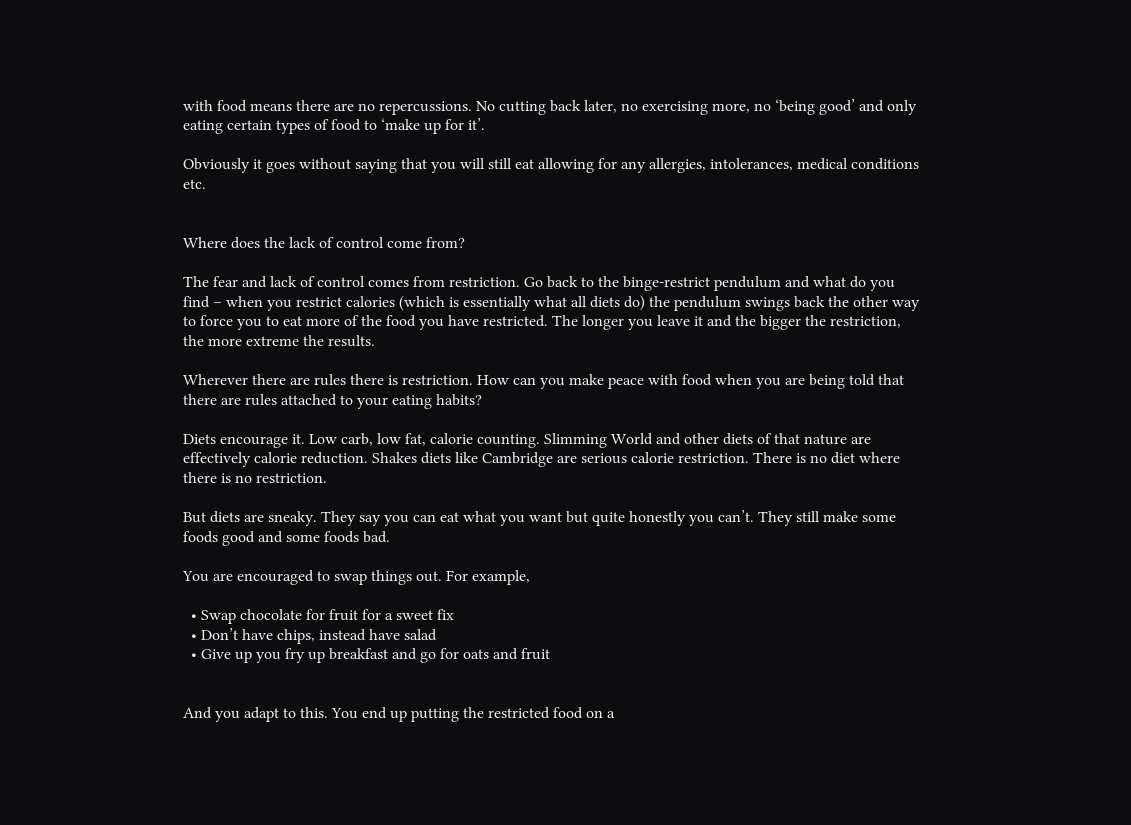with food means there are no repercussions. No cutting back later, no exercising more, no ‘being good’ and only eating certain types of food to ‘make up for it’.

Obviously it goes without saying that you will still eat allowing for any allergies, intolerances, medical conditions etc.


Where does the lack of control come from?

The fear and lack of control comes from restriction. Go back to the binge-restrict pendulum and what do you find – when you restrict calories (which is essentially what all diets do) the pendulum swings back the other way to force you to eat more of the food you have restricted. The longer you leave it and the bigger the restriction, the more extreme the results.

Wherever there are rules there is restriction. How can you make peace with food when you are being told that there are rules attached to your eating habits?

Diets encourage it. Low carb, low fat, calorie counting. Slimming World and other diets of that nature are effectively calorie reduction. Shakes diets like Cambridge are serious calorie restriction. There is no diet where there is no restriction.

But diets are sneaky. They say you can eat what you want but quite honestly you can’t. They still make some foods good and some foods bad.

You are encouraged to swap things out. For example,

  • Swap chocolate for fruit for a sweet fix
  • Don’t have chips, instead have salad
  • Give up you fry up breakfast and go for oats and fruit


And you adapt to this. You end up putting the restricted food on a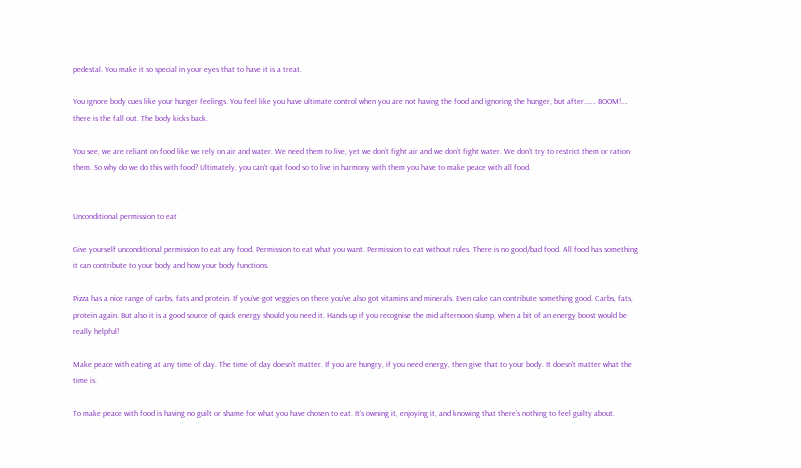pedestal. You make it so special in your eyes that to have it is a treat.

You ignore body cues like your hunger feelings. You feel like you have ultimate control when you are not having the food and ignoring the hunger, but after……. BOOM!…. there is the fall out. The body kicks back.

You see, we are reliant on food like we rely on air and water. We need them to live, yet we don’t fight air and we don’t fight water. We don’t try to restrict them or ration them. So why do we do this with food? Ultimately, you can’t quit food so to live in harmony with them you have to make peace with all food.


Unconditional permission to eat

Give yourself unconditional permission to eat any food. Permission to eat what you want. Permission to eat without rules. There is no good/bad food. All food has something it can contribute to your body and how your body functions.

Pizza has a nice range of carbs, fats and protein. If you’ve got veggies on there you’ve also got vitamins and minerals. Even cake can contribute something good. Carbs, fats, protein again. But also it is a good source of quick energy should you need it. Hands up if you recognise the mid afternoon slump, when a bit of an energy boost would be really helpful!

Make peace with eating at any time of day. The time of day doesn’t matter. If you are hungry, if you need energy, then give that to your body. It doesn’t matter what the time is.

To make peace with food is having no guilt or shame for what you have chosen to eat. It’s owning it, enjoying it, and knowing that there’s nothing to feel guilty about.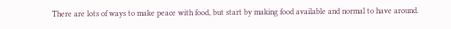There are lots of ways to make peace with food, but start by making food available and normal to have around.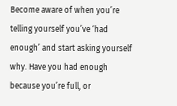Become aware of when you’re telling yourself you’ve ‘had enough’ and start asking yourself why. Have you had enough because you’re full, or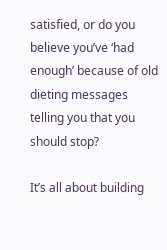satisfied, or do you believe you’ve ‘had enough’ because of old dieting messages telling you that you should stop?

It’s all about building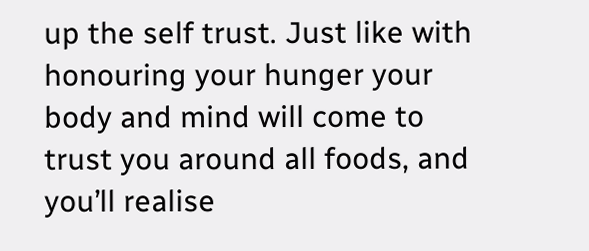up the self trust. Just like with honouring your hunger your body and mind will come to trust you around all foods, and you’ll realise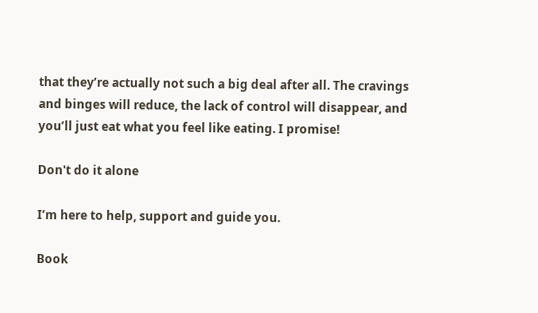that they’re actually not such a big deal after all. The cravings and binges will reduce, the lack of control will disappear, and you’ll just eat what you feel like eating. I promise!

Don't do it alone

I’m here to help, support and guide you.

Book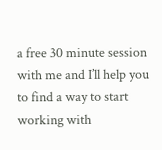a free 30 minute session with me and I’ll help you to find a way to start working with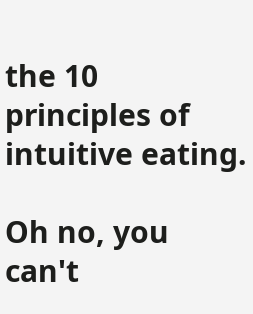the 10 principles of intuitive eating.

Oh no, you can't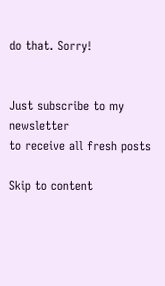do that. Sorry!


Just subscribe to my newsletter
to receive all fresh posts

Skip to content